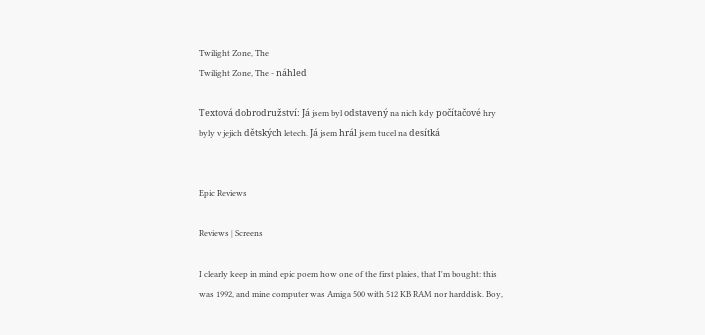Twilight Zone, The
Twilight Zone, The - náhled

Textová dobrodružství: Já jsem byl odstavený na nich kdy počítačové hry byly v jejich dětských letech. Já jsem hrál jsem tucel na desítká


Epic Reviews

Reviews | Screens

I clearly keep in mind epic poem how one of the first plaies, that I'm bought: this was 1992, and mine computer was Amiga 500 with 512 KB RAM nor harddisk. Boy,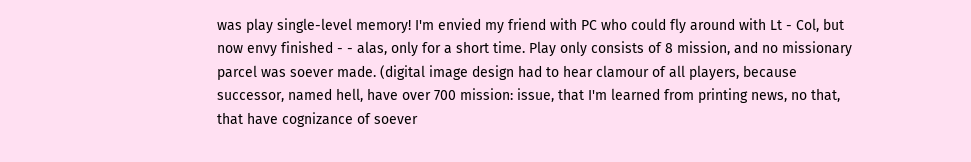was play single-level memory! I'm envied my friend with PC who could fly around with Lt - Col, but now envy finished - - alas, only for a short time. Play only consists of 8 mission, and no missionary parcel was soever made. (digital image design had to hear clamour of all players, because successor, named hell, have over 700 mission: issue, that I'm learned from printing news, no that, that have cognizance of soever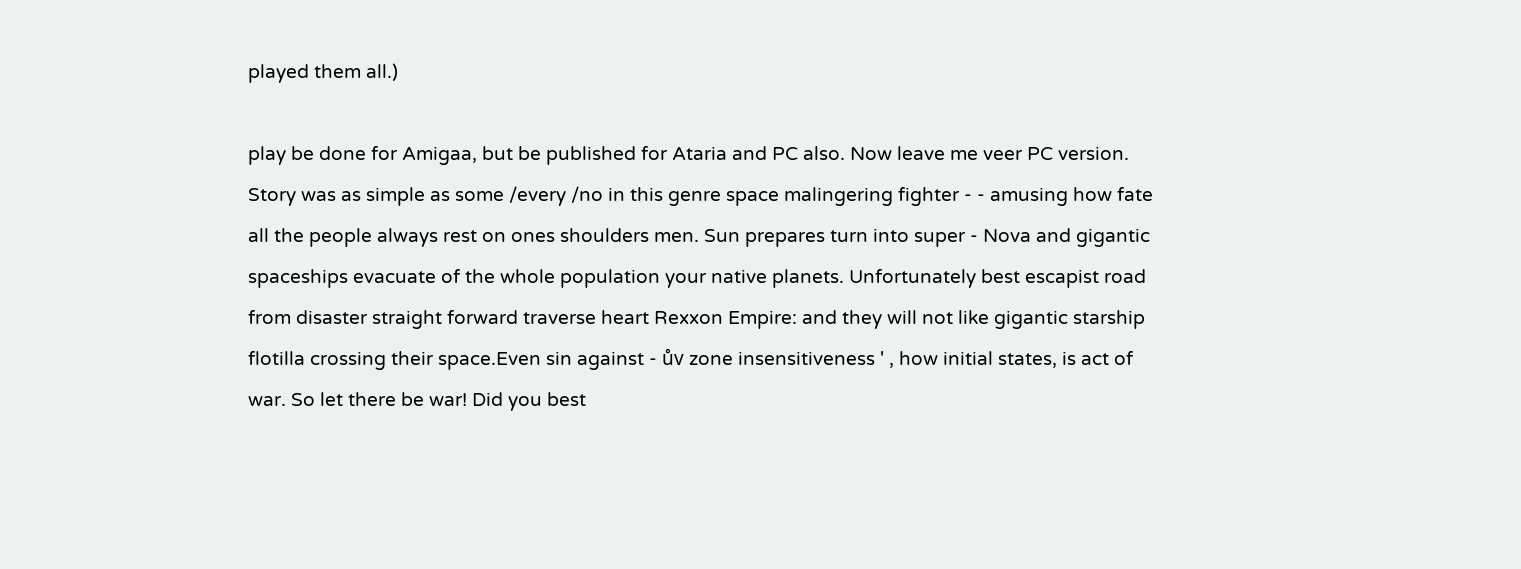played them all.)

play be done for Amigaa, but be published for Ataria and PC also. Now leave me veer PC version. Story was as simple as some /every /no in this genre space malingering fighter - - amusing how fate all the people always rest on ones shoulders men. Sun prepares turn into super - Nova and gigantic spaceships evacuate of the whole population your native planets. Unfortunately best escapist road from disaster straight forward traverse heart Rexxon Empire: and they will not like gigantic starship flotilla crossing their space.Even sin against - ův zone insensitiveness ' , how initial states, is act of war. So let there be war! Did you best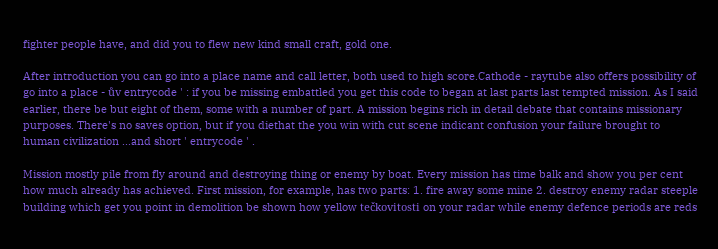fighter people have, and did you to flew new kind small craft, gold one.

After introduction you can go into a place name and call letter, both used to high score.Cathode - raytube also offers possibility of go into a place - ův entrycode ' : if you be missing embattled you get this code to began at last parts last tempted mission. As I said earlier, there be but eight of them, some with a number of part. A mission begins rich in detail debate that contains missionary purposes. There's no saves option, but if you diethat the you win with cut scene indicant confusion your failure brought to human civilization ...and short ' entrycode ' .

Mission mostly pile from fly around and destroying thing or enemy by boat. Every mission has time balk and show you per cent how much already has achieved. First mission, for example, has two parts: 1. fire away some mine 2. destroy enemy radar steeple building which get you point in demolition be shown how yellow tečkovitosti on your radar while enemy defence periods are reds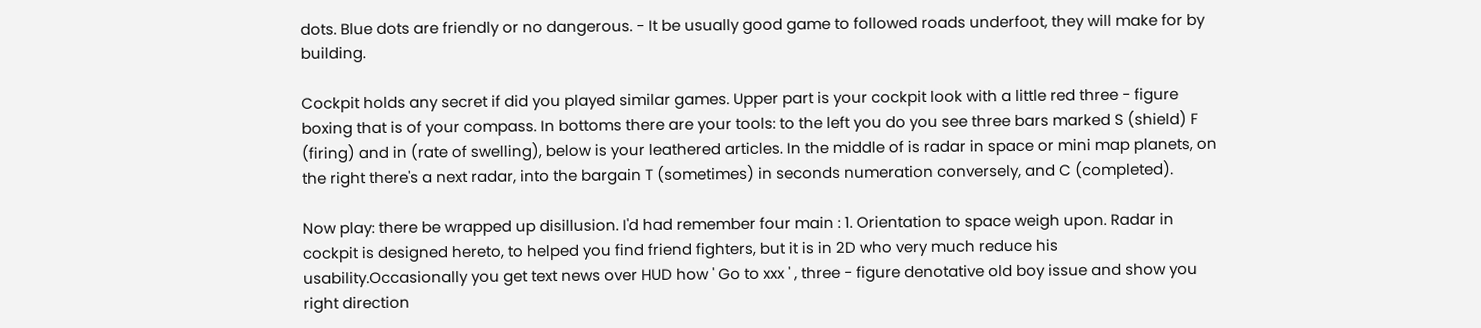dots. Blue dots are friendly or no dangerous. - It be usually good game to followed roads underfoot, they will make for by building.

Cockpit holds any secret if did you played similar games. Upper part is your cockpit look with a little red three - figure boxing that is of your compass. In bottoms there are your tools: to the left you do you see three bars marked S (shield) F (firing) and in (rate of swelling), below is your leathered articles. In the middle of is radar in space or mini map planets, on the right there's a next radar, into the bargain T (sometimes) in seconds numeration conversely, and C (completed).

Now play: there be wrapped up disillusion. I'd had remember four main : 1. Orientation to space weigh upon. Radar in cockpit is designed hereto, to helped you find friend fighters, but it is in 2D who very much reduce his usability.Occasionally you get text news over HUD how ' Go to xxx ' , three - figure denotative old boy issue and show you right direction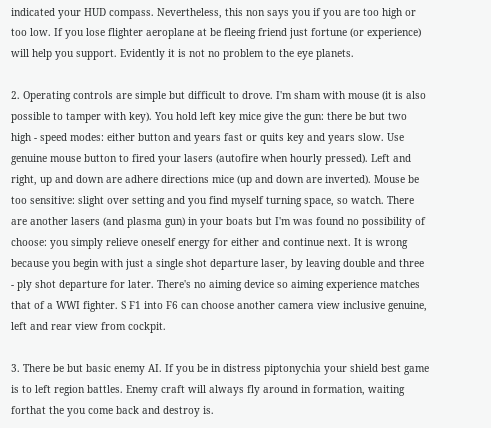indicated your HUD compass. Nevertheless, this non says you if you are too high or too low. If you lose flighter aeroplane at be fleeing friend just fortune (or experience) will help you support. Evidently it is not no problem to the eye planets.

2. Operating controls are simple but difficult to drove. I'm sham with mouse (it is also possible to tamper with key). You hold left key mice give the gun: there be but two high - speed modes: either button and years fast or quits key and years slow. Use genuine mouse button to fired your lasers (autofire when hourly pressed). Left and right, up and down are adhere directions mice (up and down are inverted). Mouse be too sensitive: slight over setting and you find myself turning space, so watch. There are another lasers (and plasma gun) in your boats but I'm was found no possibility of choose: you simply relieve oneself energy for either and continue next. It is wrong because you begin with just a single shot departure laser, by leaving double and three - ply shot departure for later. There's no aiming device so aiming experience matches that of a WWI fighter. S F1 into F6 can choose another camera view inclusive genuine, left and rear view from cockpit.

3. There be but basic enemy AI. If you be in distress piptonychia your shield best game is to left region battles. Enemy craft will always fly around in formation, waiting forthat the you come back and destroy is.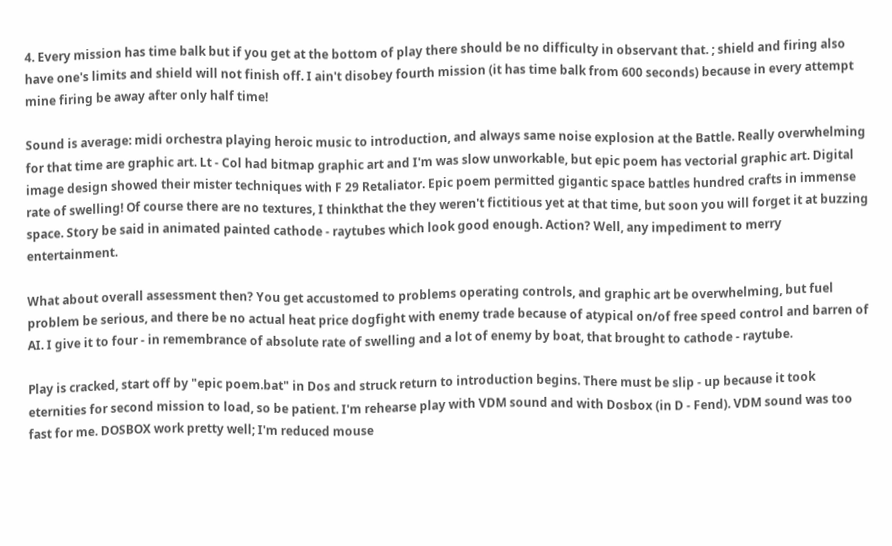4. Every mission has time balk but if you get at the bottom of play there should be no difficulty in observant that. ; shield and firing also have one's limits and shield will not finish off. I ain't disobey fourth mission (it has time balk from 600 seconds) because in every attempt mine firing be away after only half time!

Sound is average: midi orchestra playing heroic music to introduction, and always same noise explosion at the Battle. Really overwhelming for that time are graphic art. Lt - Col had bitmap graphic art and I'm was slow unworkable, but epic poem has vectorial graphic art. Digital image design showed their mister techniques with F 29 Retaliator. Epic poem permitted gigantic space battles hundred crafts in immense rate of swelling! Of course there are no textures, I thinkthat the they weren't fictitious yet at that time, but soon you will forget it at buzzing space. Story be said in animated painted cathode - raytubes which look good enough. Action? Well, any impediment to merry entertainment.

What about overall assessment then? You get accustomed to problems operating controls, and graphic art be overwhelming, but fuel problem be serious, and there be no actual heat price dogfight with enemy trade because of atypical on/of free speed control and barren of AI. I give it to four - in remembrance of absolute rate of swelling and a lot of enemy by boat, that brought to cathode - raytube.

Play is cracked, start off by "epic poem.bat" in Dos and struck return to introduction begins. There must be slip - up because it took eternities for second mission to load, so be patient. I'm rehearse play with VDM sound and with Dosbox (in D - Fend). VDM sound was too fast for me. DOSBOX work pretty well; I'm reduced mouse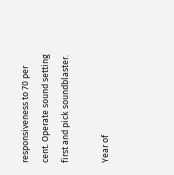responsiveness to 70 per cent. Operate sound setting first and pick soundblaster.

Year of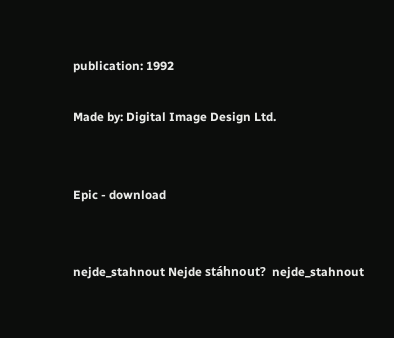publication: 1992

Made by: Digital Image Design Ltd.


Epic - download


nejde_stahnout Nejde stáhnout?  nejde_stahnout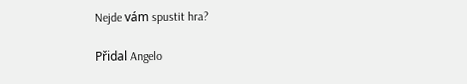Nejde vám spustit hra?

Přidal Angelo